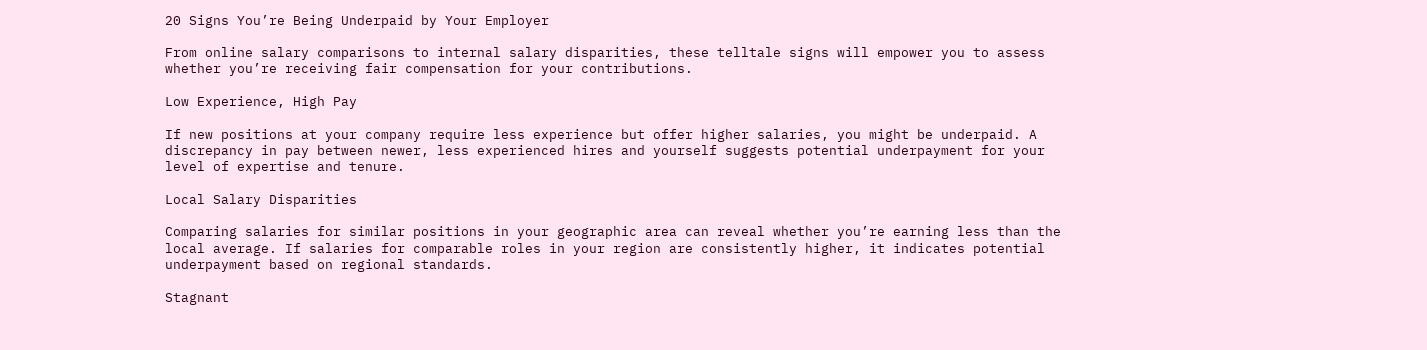20 Signs You’re Being Underpaid by Your Employer

From online salary comparisons to internal salary disparities, these telltale signs will empower you to assess whether you’re receiving fair compensation for your contributions.

Low Experience, High Pay

If new positions at your company require less experience but offer higher salaries, you might be underpaid. A discrepancy in pay between newer, less experienced hires and yourself suggests potential underpayment for your level of expertise and tenure.

Local Salary Disparities

Comparing salaries for similar positions in your geographic area can reveal whether you’re earning less than the local average. If salaries for comparable roles in your region are consistently higher, it indicates potential underpayment based on regional standards.

Stagnant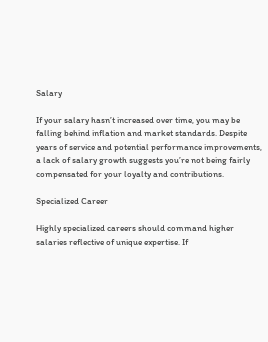Salary

If your salary hasn’t increased over time, you may be falling behind inflation and market standards. Despite years of service and potential performance improvements, a lack of salary growth suggests you’re not being fairly compensated for your loyalty and contributions.

Specialized Career

Highly specialized careers should command higher salaries reflective of unique expertise. If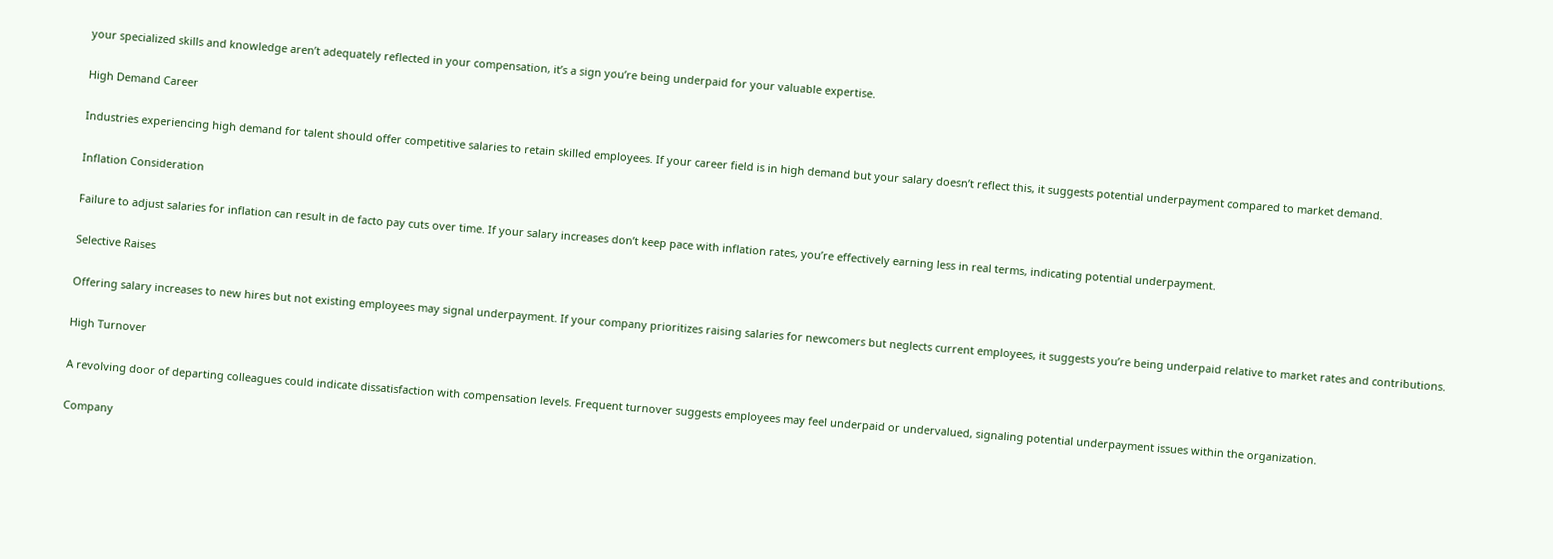your specialized skills and knowledge aren’t adequately reflected in your compensation, it’s a sign you’re being underpaid for your valuable expertise.

High Demand Career

Industries experiencing high demand for talent should offer competitive salaries to retain skilled employees. If your career field is in high demand but your salary doesn’t reflect this, it suggests potential underpayment compared to market demand.

Inflation Consideration

Failure to adjust salaries for inflation can result in de facto pay cuts over time. If your salary increases don’t keep pace with inflation rates, you’re effectively earning less in real terms, indicating potential underpayment.

Selective Raises

Offering salary increases to new hires but not existing employees may signal underpayment. If your company prioritizes raising salaries for newcomers but neglects current employees, it suggests you’re being underpaid relative to market rates and contributions.

High Turnover

A revolving door of departing colleagues could indicate dissatisfaction with compensation levels. Frequent turnover suggests employees may feel underpaid or undervalued, signaling potential underpayment issues within the organization.

Company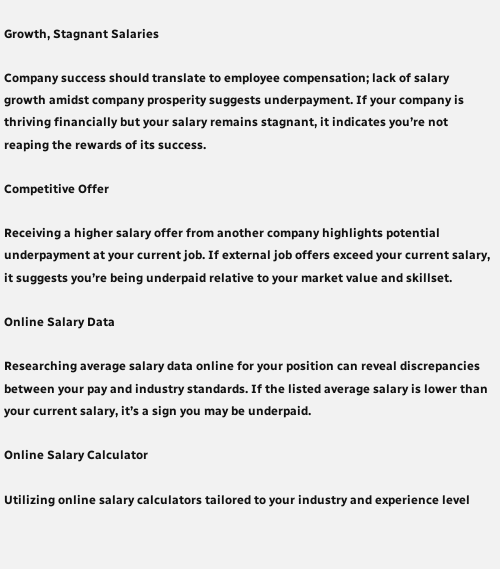Growth, Stagnant Salaries

Company success should translate to employee compensation; lack of salary growth amidst company prosperity suggests underpayment. If your company is thriving financially but your salary remains stagnant, it indicates you’re not reaping the rewards of its success.

Competitive Offer

Receiving a higher salary offer from another company highlights potential underpayment at your current job. If external job offers exceed your current salary, it suggests you’re being underpaid relative to your market value and skillset.

Online Salary Data

Researching average salary data online for your position can reveal discrepancies between your pay and industry standards. If the listed average salary is lower than your current salary, it’s a sign you may be underpaid.

Online Salary Calculator

Utilizing online salary calculators tailored to your industry and experience level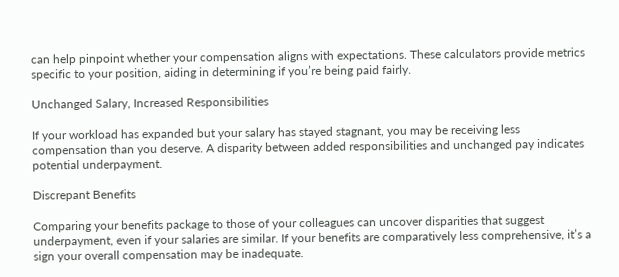can help pinpoint whether your compensation aligns with expectations. These calculators provide metrics specific to your position, aiding in determining if you’re being paid fairly.

Unchanged Salary, Increased Responsibilities

If your workload has expanded but your salary has stayed stagnant, you may be receiving less compensation than you deserve. A disparity between added responsibilities and unchanged pay indicates potential underpayment.

Discrepant Benefits

Comparing your benefits package to those of your colleagues can uncover disparities that suggest underpayment, even if your salaries are similar. If your benefits are comparatively less comprehensive, it’s a sign your overall compensation may be inadequate.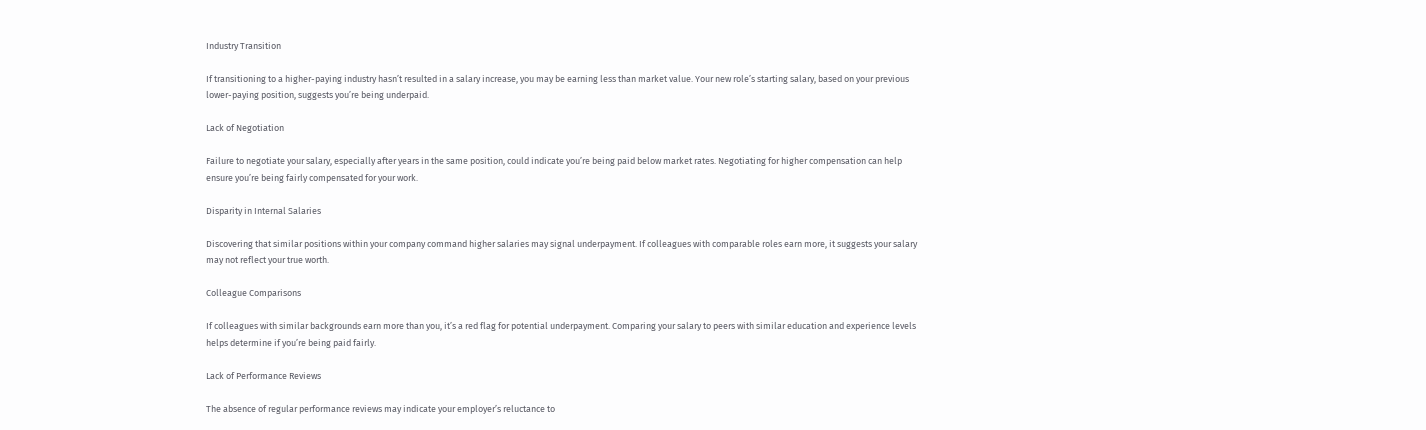Industry Transition

If transitioning to a higher-paying industry hasn’t resulted in a salary increase, you may be earning less than market value. Your new role’s starting salary, based on your previous lower-paying position, suggests you’re being underpaid.

Lack of Negotiation

Failure to negotiate your salary, especially after years in the same position, could indicate you’re being paid below market rates. Negotiating for higher compensation can help ensure you’re being fairly compensated for your work.

Disparity in Internal Salaries

Discovering that similar positions within your company command higher salaries may signal underpayment. If colleagues with comparable roles earn more, it suggests your salary may not reflect your true worth.

Colleague Comparisons

If colleagues with similar backgrounds earn more than you, it’s a red flag for potential underpayment. Comparing your salary to peers with similar education and experience levels helps determine if you’re being paid fairly.

Lack of Performance Reviews

The absence of regular performance reviews may indicate your employer’s reluctance to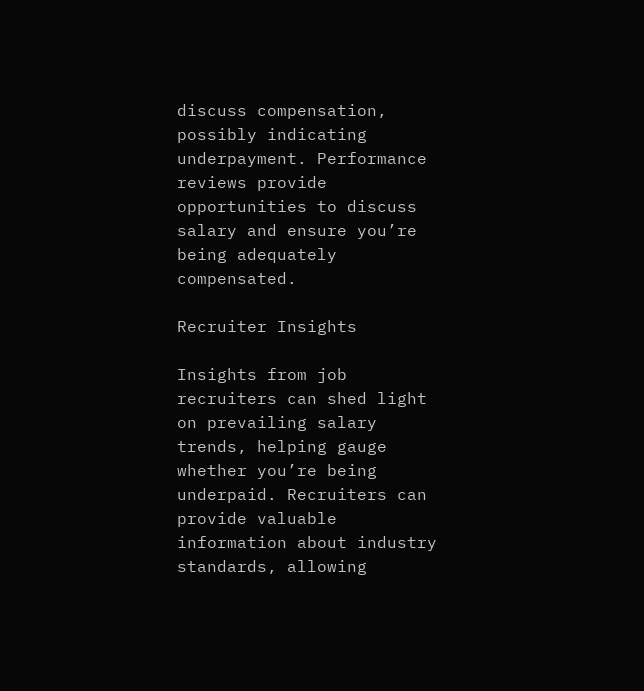discuss compensation, possibly indicating underpayment. Performance reviews provide opportunities to discuss salary and ensure you’re being adequately compensated.

Recruiter Insights

Insights from job recruiters can shed light on prevailing salary trends, helping gauge whether you’re being underpaid. Recruiters can provide valuable information about industry standards, allowing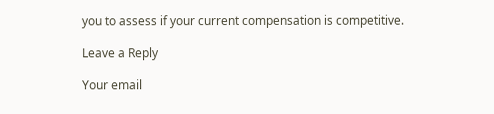you to assess if your current compensation is competitive.

Leave a Reply

Your email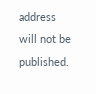address will not be published.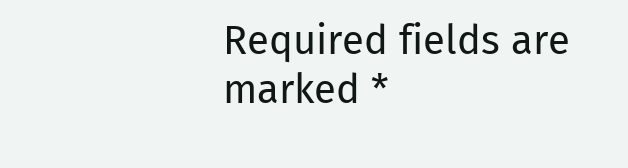Required fields are marked *